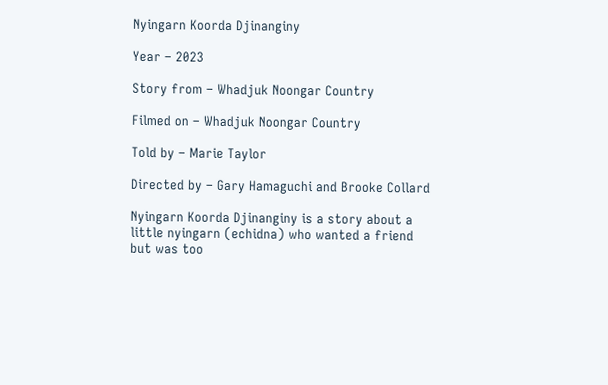Nyingarn Koorda Djinanginy

Year – 2023

Story from – Whadjuk Noongar Country

Filmed on – Whadjuk Noongar Country

Told by – Marie Taylor

Directed by – Gary Hamaguchi and Brooke Collard

Nyingarn Koorda Djinanginy is a story about a little nyingarn (echidna) who wanted a friend but was too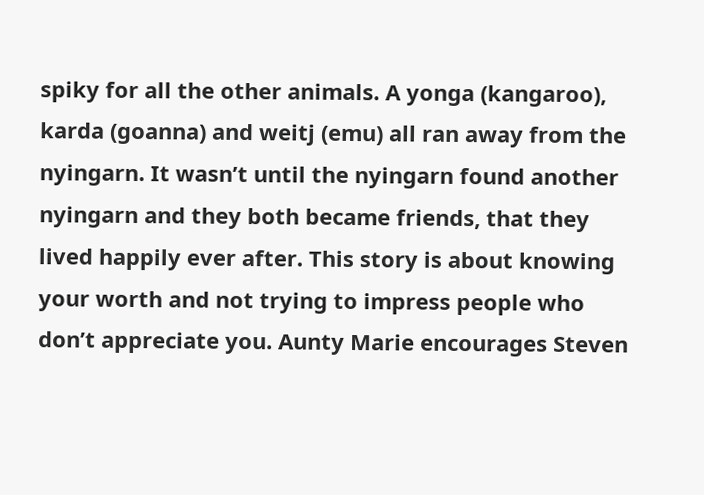spiky for all the other animals. A yonga (kangaroo), karda (goanna) and weitj (emu) all ran away from the nyingarn. It wasn’t until the nyingarn found another nyingarn and they both became friends, that they lived happily ever after. This story is about knowing your worth and not trying to impress people who don’t appreciate you. Aunty Marie encourages Steven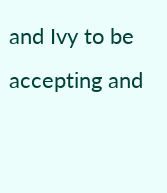and Ivy to be accepting and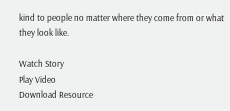kind to people no matter where they come from or what they look like.

Watch Story
Play Video
Download Resource